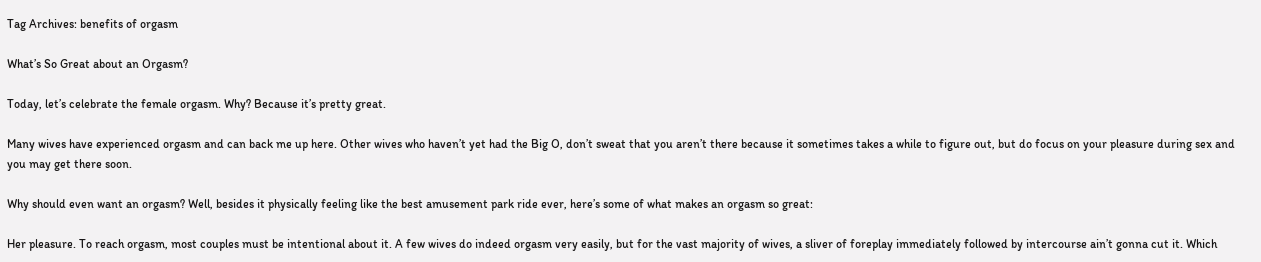Tag Archives: benefits of orgasm

What’s So Great about an Orgasm?

Today, let’s celebrate the female orgasm. Why? Because it’s pretty great.

Many wives have experienced orgasm and can back me up here. Other wives who haven’t yet had the Big O, don’t sweat that you aren’t there because it sometimes takes a while to figure out, but do focus on your pleasure during sex and you may get there soon.

Why should even want an orgasm? Well, besides it physically feeling like the best amusement park ride ever, here’s some of what makes an orgasm so great:

Her pleasure. To reach orgasm, most couples must be intentional about it. A few wives do indeed orgasm very easily, but for the vast majority of wives, a sliver of foreplay immediately followed by intercourse ain’t gonna cut it. Which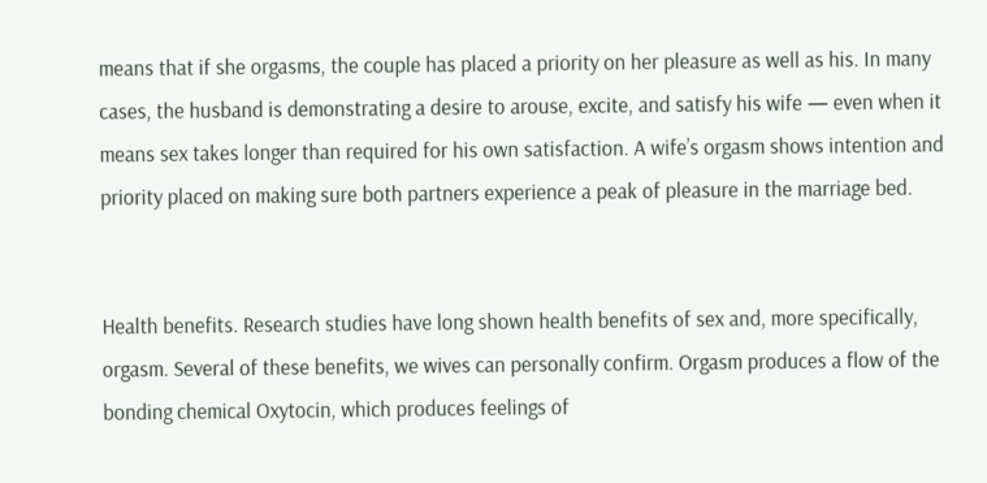means that if she orgasms, the couple has placed a priority on her pleasure as well as his. In many cases, the husband is demonstrating a desire to arouse, excite, and satisfy his wife — even when it means sex takes longer than required for his own satisfaction. A wife’s orgasm shows intention and priority placed on making sure both partners experience a peak of pleasure in the marriage bed.


Health benefits. Research studies have long shown health benefits of sex and, more specifically, orgasm. Several of these benefits, we wives can personally confirm. Orgasm produces a flow of the bonding chemical Oxytocin, which produces feelings of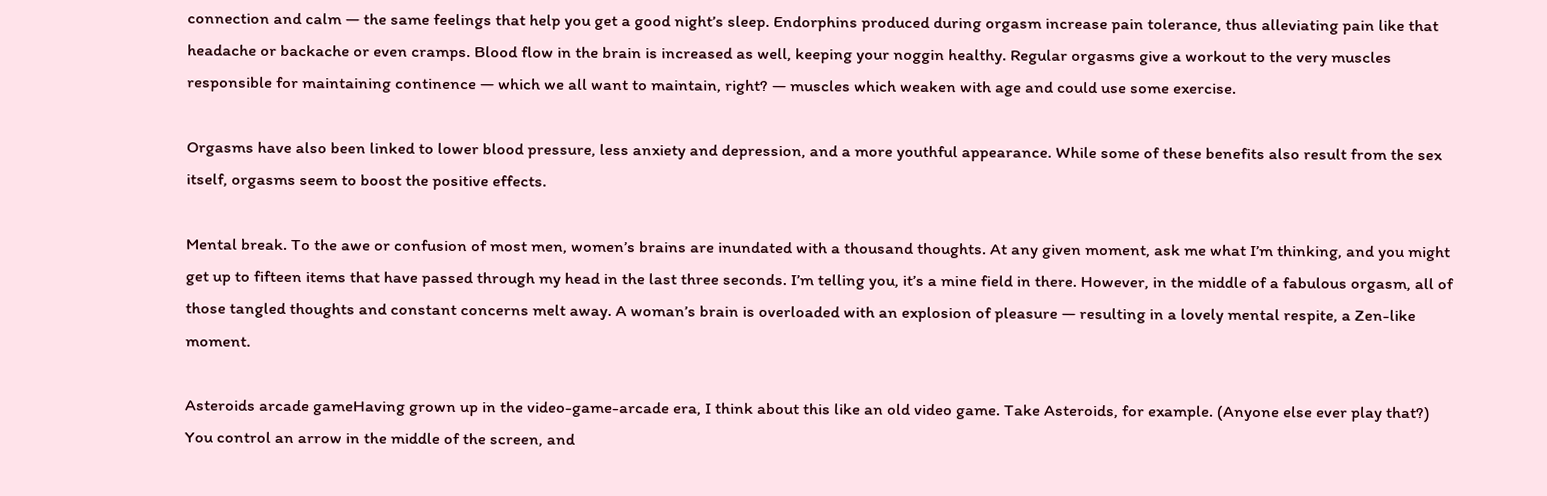connection and calm — the same feelings that help you get a good night’s sleep. Endorphins produced during orgasm increase pain tolerance, thus alleviating pain like that headache or backache or even cramps. Blood flow in the brain is increased as well, keeping your noggin healthy. Regular orgasms give a workout to the very muscles responsible for maintaining continence — which we all want to maintain, right? — muscles which weaken with age and could use some exercise.

Orgasms have also been linked to lower blood pressure, less anxiety and depression, and a more youthful appearance. While some of these benefits also result from the sex itself, orgasms seem to boost the positive effects.

Mental break. To the awe or confusion of most men, women’s brains are inundated with a thousand thoughts. At any given moment, ask me what I’m thinking, and you might get up to fifteen items that have passed through my head in the last three seconds. I’m telling you, it’s a mine field in there. However, in the middle of a fabulous orgasm, all of those tangled thoughts and constant concerns melt away. A woman’s brain is overloaded with an explosion of pleasure — resulting in a lovely mental respite, a Zen-like moment.

Asteroids arcade gameHaving grown up in the video-game-arcade era, I think about this like an old video game. Take Asteroids, for example. (Anyone else ever play that?) You control an arrow in the middle of the screen, and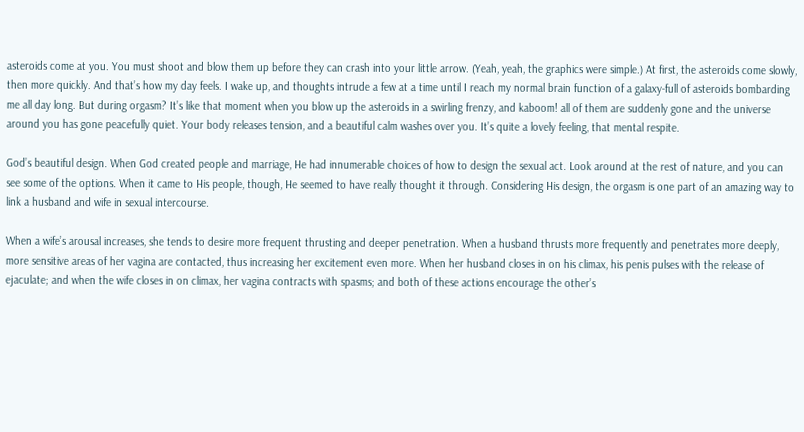asteroids come at you. You must shoot and blow them up before they can crash into your little arrow. (Yeah, yeah, the graphics were simple.) At first, the asteroids come slowly, then more quickly. And that’s how my day feels. I wake up, and thoughts intrude a few at a time until I reach my normal brain function of a galaxy-full of asteroids bombarding me all day long. But during orgasm? It’s like that moment when you blow up the asteroids in a swirling frenzy, and kaboom! all of them are suddenly gone and the universe around you has gone peacefully quiet. Your body releases tension, and a beautiful calm washes over you. It’s quite a lovely feeling, that mental respite.

God’s beautiful design. When God created people and marriage, He had innumerable choices of how to design the sexual act. Look around at the rest of nature, and you can see some of the options. When it came to His people, though, He seemed to have really thought it through. Considering His design, the orgasm is one part of an amazing way to link a husband and wife in sexual intercourse.

When a wife’s arousal increases, she tends to desire more frequent thrusting and deeper penetration. When a husband thrusts more frequently and penetrates more deeply, more sensitive areas of her vagina are contacted, thus increasing her excitement even more. When her husband closes in on his climax, his penis pulses with the release of ejaculate; and when the wife closes in on climax, her vagina contracts with spasms; and both of these actions encourage the other’s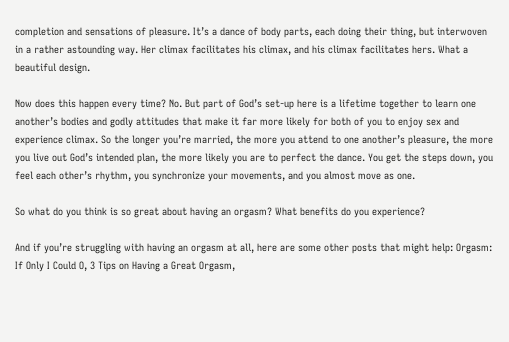completion and sensations of pleasure. It’s a dance of body parts, each doing their thing, but interwoven in a rather astounding way. Her climax facilitates his climax, and his climax facilitates hers. What a beautiful design.

Now does this happen every time? No. But part of God’s set-up here is a lifetime together to learn one another’s bodies and godly attitudes that make it far more likely for both of you to enjoy sex and experience climax. So the longer you’re married, the more you attend to one another’s pleasure, the more you live out God’s intended plan, the more likely you are to perfect the dance. You get the steps down, you feel each other’s rhythm, you synchronize your movements, and you almost move as one.

So what do you think is so great about having an orgasm? What benefits do you experience?

And if you’re struggling with having an orgasm at all, here are some other posts that might help: Orgasm: If Only I Could O, 3 Tips on Having a Great Orgasm,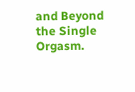and Beyond the Single Orgasm.